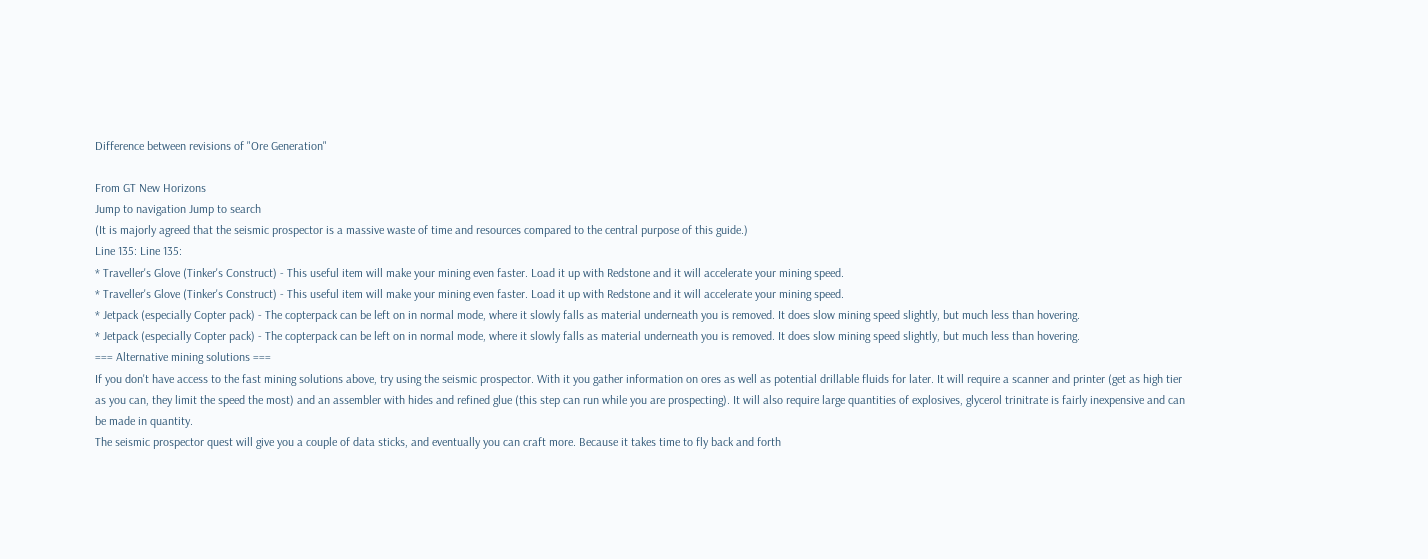Difference between revisions of "Ore Generation"

From GT New Horizons
Jump to navigation Jump to search
(It is majorly agreed that the seismic prospector is a massive waste of time and resources compared to the central purpose of this guide.)
Line 135: Line 135:
* Traveller's Glove (Tinker's Construct) - This useful item will make your mining even faster. Load it up with Redstone and it will accelerate your mining speed.
* Traveller's Glove (Tinker's Construct) - This useful item will make your mining even faster. Load it up with Redstone and it will accelerate your mining speed.
* Jetpack (especially Copter pack) - The copterpack can be left on in normal mode, where it slowly falls as material underneath you is removed. It does slow mining speed slightly, but much less than hovering.
* Jetpack (especially Copter pack) - The copterpack can be left on in normal mode, where it slowly falls as material underneath you is removed. It does slow mining speed slightly, but much less than hovering.
=== Alternative mining solutions ===
If you don't have access to the fast mining solutions above, try using the seismic prospector. With it you gather information on ores as well as potential drillable fluids for later. It will require a scanner and printer (get as high tier as you can, they limit the speed the most) and an assembler with hides and refined glue (this step can run while you are prospecting). It will also require large quantities of explosives, glycerol trinitrate is fairly inexpensive and can be made in quantity.
The seismic prospector quest will give you a couple of data sticks, and eventually you can craft more. Because it takes time to fly back and forth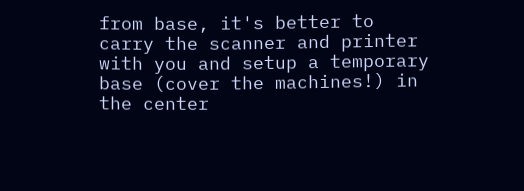from base, it's better to carry the scanner and printer with you and setup a temporary base (cover the machines!) in the center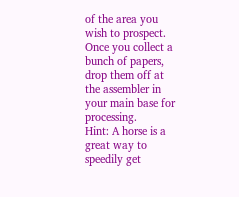of the area you wish to prospect. Once you collect a bunch of papers, drop them off at the assembler in your main base for processing.
Hint: A horse is a great way to speedily get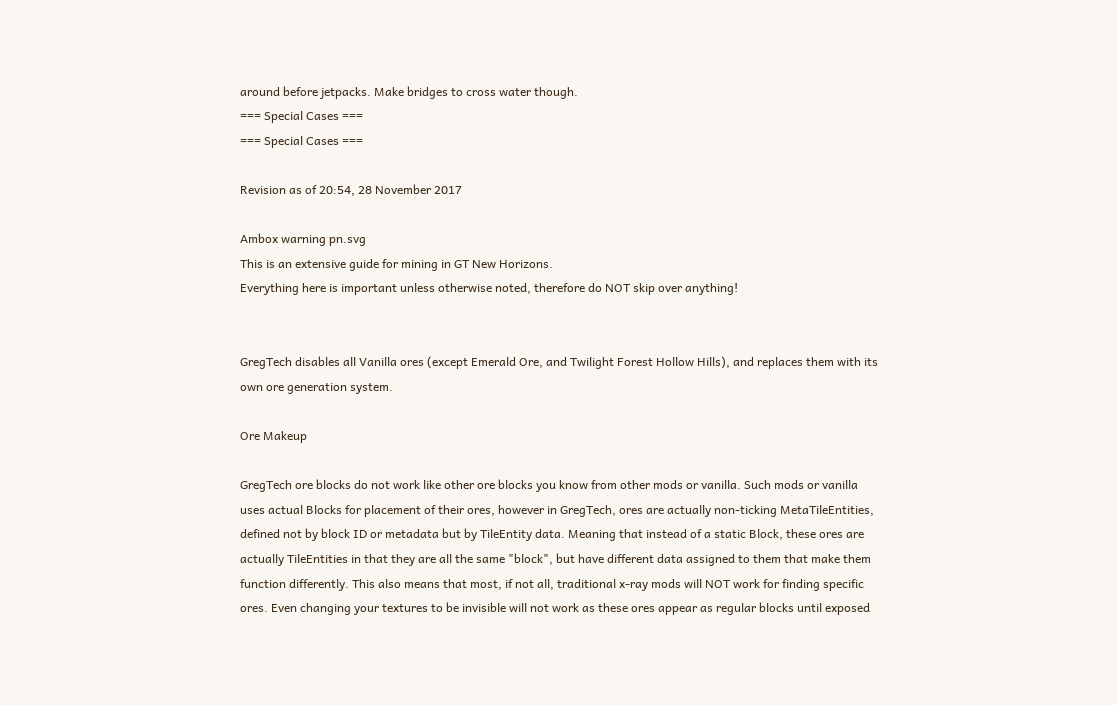around before jetpacks. Make bridges to cross water though.
=== Special Cases ===
=== Special Cases ===

Revision as of 20:54, 28 November 2017

Ambox warning pn.svg
This is an extensive guide for mining in GT New Horizons.
Everything here is important unless otherwise noted, therefore do NOT skip over anything!


GregTech disables all Vanilla ores (except Emerald Ore, and Twilight Forest Hollow Hills), and replaces them with its own ore generation system.

Ore Makeup

GregTech ore blocks do not work like other ore blocks you know from other mods or vanilla. Such mods or vanilla uses actual Blocks for placement of their ores, however in GregTech, ores are actually non-ticking MetaTileEntities, defined not by block ID or metadata but by TileEntity data. Meaning that instead of a static Block, these ores are actually TileEntities in that they are all the same "block", but have different data assigned to them that make them function differently. This also means that most, if not all, traditional x-ray mods will NOT work for finding specific ores. Even changing your textures to be invisible will not work as these ores appear as regular blocks until exposed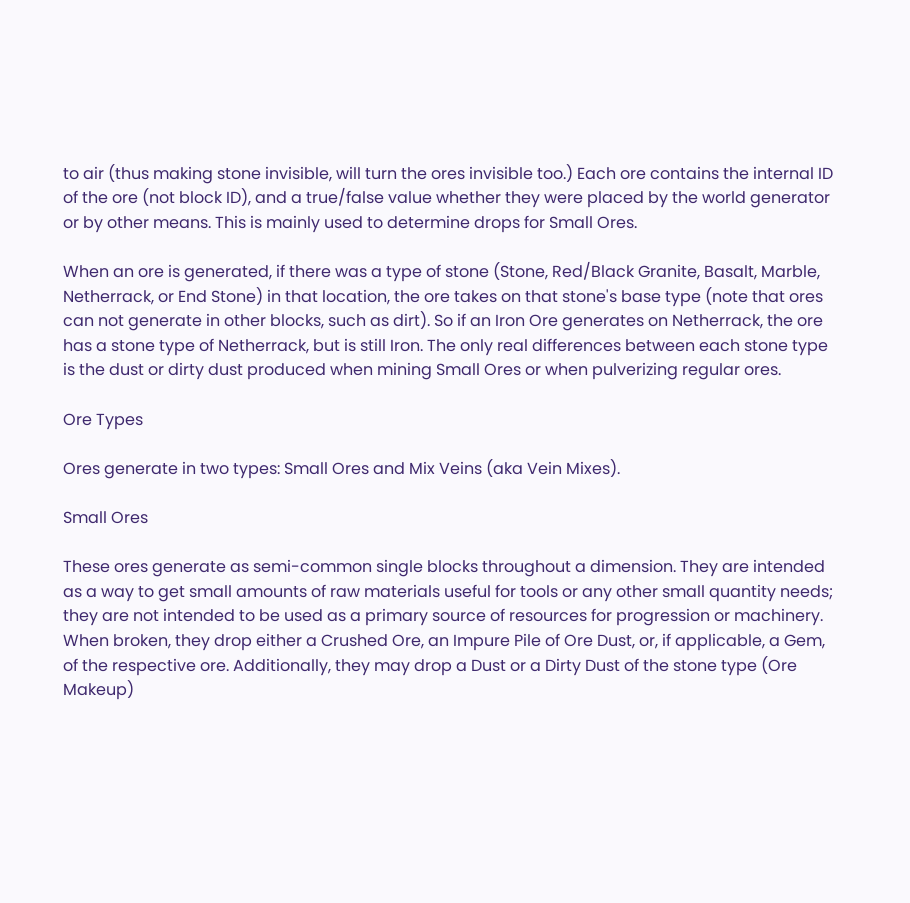to air (thus making stone invisible, will turn the ores invisible too.) Each ore contains the internal ID of the ore (not block ID), and a true/false value whether they were placed by the world generator or by other means. This is mainly used to determine drops for Small Ores.

When an ore is generated, if there was a type of stone (Stone, Red/Black Granite, Basalt, Marble, Netherrack, or End Stone) in that location, the ore takes on that stone's base type (note that ores can not generate in other blocks, such as dirt). So if an Iron Ore generates on Netherrack, the ore has a stone type of Netherrack, but is still Iron. The only real differences between each stone type is the dust or dirty dust produced when mining Small Ores or when pulverizing regular ores.

Ore Types

Ores generate in two types: Small Ores and Mix Veins (aka Vein Mixes).

Small Ores

These ores generate as semi-common single blocks throughout a dimension. They are intended as a way to get small amounts of raw materials useful for tools or any other small quantity needs; they are not intended to be used as a primary source of resources for progression or machinery. When broken, they drop either a Crushed Ore, an Impure Pile of Ore Dust, or, if applicable, a Gem, of the respective ore. Additionally, they may drop a Dust or a Dirty Dust of the stone type (Ore Makeup)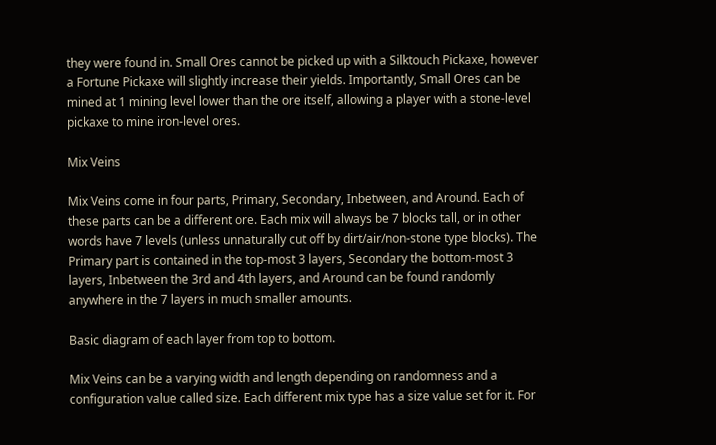they were found in. Small Ores cannot be picked up with a Silktouch Pickaxe, however a Fortune Pickaxe will slightly increase their yields. Importantly, Small Ores can be mined at 1 mining level lower than the ore itself, allowing a player with a stone-level pickaxe to mine iron-level ores.

Mix Veins

Mix Veins come in four parts, Primary, Secondary, Inbetween, and Around. Each of these parts can be a different ore. Each mix will always be 7 blocks tall, or in other words have 7 levels (unless unnaturally cut off by dirt/air/non-stone type blocks). The Primary part is contained in the top-most 3 layers, Secondary the bottom-most 3 layers, Inbetween the 3rd and 4th layers, and Around can be found randomly anywhere in the 7 layers in much smaller amounts.

Basic diagram of each layer from top to bottom.

Mix Veins can be a varying width and length depending on randomness and a configuration value called size. Each different mix type has a size value set for it. For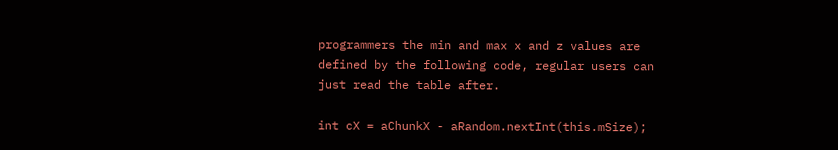programmers the min and max x and z values are defined by the following code, regular users can just read the table after.

int cX = aChunkX - aRandom.nextInt(this.mSize);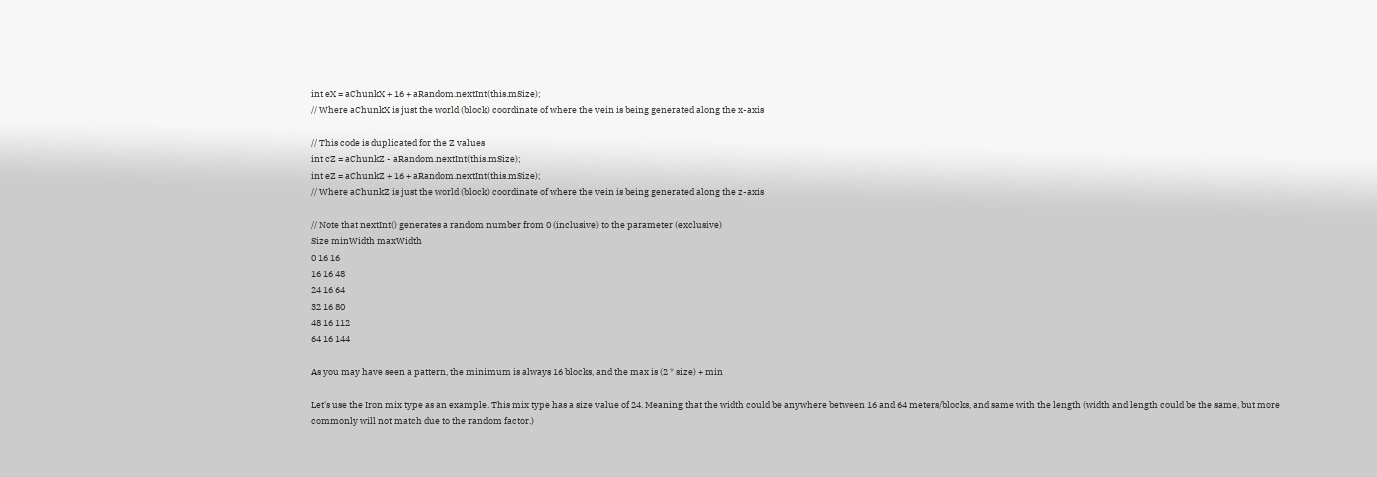int eX = aChunkX + 16 + aRandom.nextInt(this.mSize);
// Where aChunkX is just the world (block) coordinate of where the vein is being generated along the x-axis

// This code is duplicated for the Z values
int cZ = aChunkZ - aRandom.nextInt(this.mSize);
int eZ = aChunkZ + 16 + aRandom.nextInt(this.mSize);
// Where aChunkZ is just the world (block) coordinate of where the vein is being generated along the z-axis

// Note that nextInt() generates a random number from 0 (inclusive) to the parameter (exclusive)
Size minWidth maxWidth
0 16 16
16 16 48
24 16 64
32 16 80
48 16 112
64 16 144

As you may have seen a pattern, the minimum is always 16 blocks, and the max is (2 * size) + min

Let's use the Iron mix type as an example. This mix type has a size value of 24. Meaning that the width could be anywhere between 16 and 64 meters/blocks, and same with the length (width and length could be the same, but more commonly will not match due to the random factor.)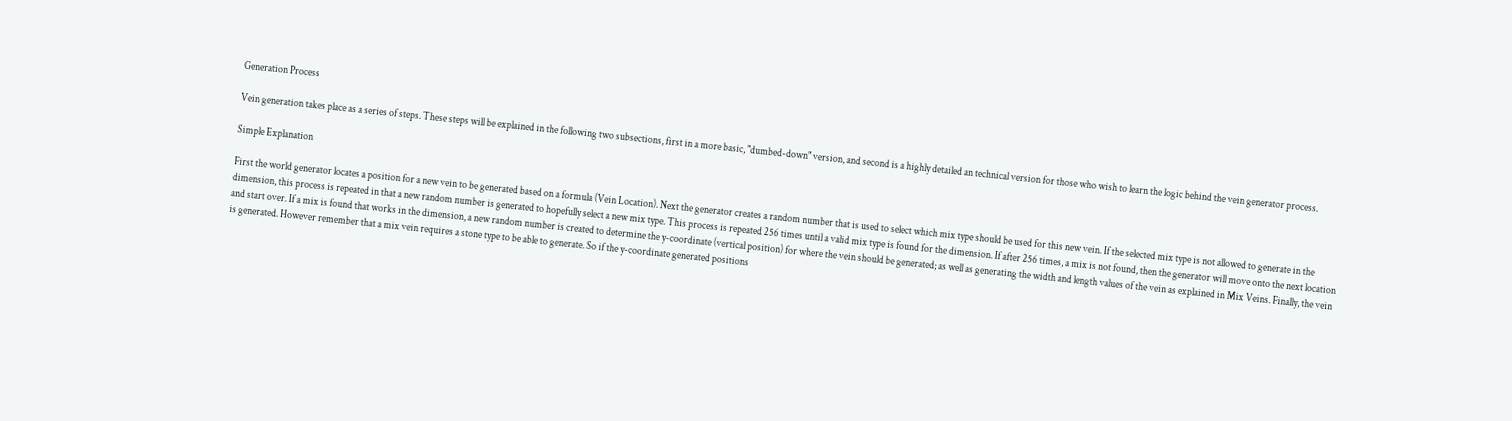Generation Process

Vein generation takes place as a series of steps. These steps will be explained in the following two subsections, first in a more basic, "dumbed-down" version, and second is a highly detailed an technical version for those who wish to learn the logic behind the vein generator process.

Simple Explanation

First the world generator locates a position for a new vein to be generated based on a formula (Vein Location). Next the generator creates a random number that is used to select which mix type should be used for this new vein. If the selected mix type is not allowed to generate in the dimension, this process is repeated in that a new random number is generated to hopefully select a new mix type. This process is repeated 256 times until a valid mix type is found for the dimension. If after 256 times, a mix is not found, then the generator will move onto the next location and start over. If a mix is found that works in the dimension, a new random number is created to determine the y-coordinate (vertical position) for where the vein should be generated; as well as generating the width and length values of the vein as explained in Mix Veins. Finally, the vein is generated. However remember that a mix vein requires a stone type to be able to generate. So if the y-coordinate generated positions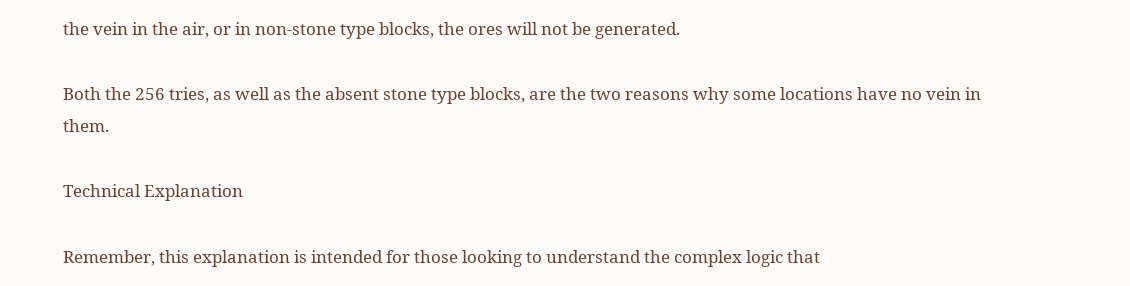the vein in the air, or in non-stone type blocks, the ores will not be generated.

Both the 256 tries, as well as the absent stone type blocks, are the two reasons why some locations have no vein in them.

Technical Explanation

Remember, this explanation is intended for those looking to understand the complex logic that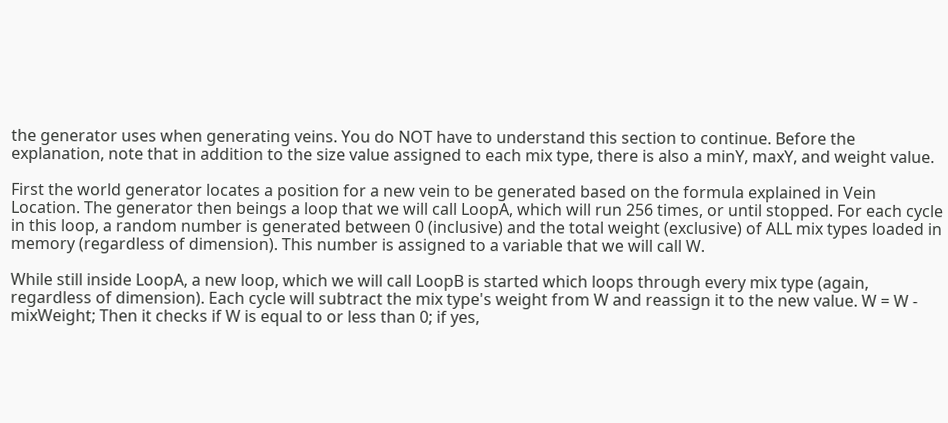the generator uses when generating veins. You do NOT have to understand this section to continue. Before the explanation, note that in addition to the size value assigned to each mix type, there is also a minY, maxY, and weight value.

First the world generator locates a position for a new vein to be generated based on the formula explained in Vein Location. The generator then beings a loop that we will call LoopA, which will run 256 times, or until stopped. For each cycle in this loop, a random number is generated between 0 (inclusive) and the total weight (exclusive) of ALL mix types loaded in memory (regardless of dimension). This number is assigned to a variable that we will call W.

While still inside LoopA, a new loop, which we will call LoopB is started which loops through every mix type (again, regardless of dimension). Each cycle will subtract the mix type's weight from W and reassign it to the new value. W = W - mixWeight; Then it checks if W is equal to or less than 0; if yes,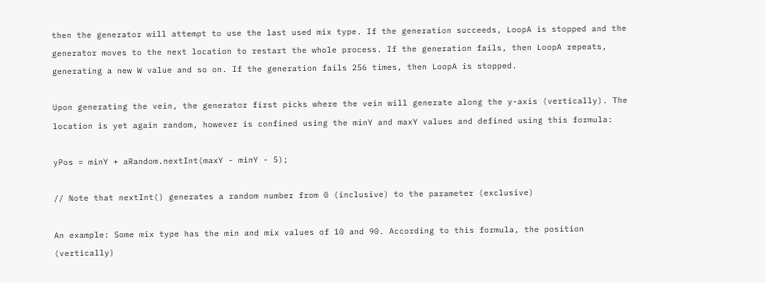then the generator will attempt to use the last used mix type. If the generation succeeds, LoopA is stopped and the generator moves to the next location to restart the whole process. If the generation fails, then LoopA repeats, generating a new W value and so on. If the generation fails 256 times, then LoopA is stopped.

Upon generating the vein, the generator first picks where the vein will generate along the y-axis (vertically). The location is yet again random, however is confined using the minY and maxY values and defined using this formula:

yPos = minY + aRandom.nextInt(maxY - minY - 5);

// Note that nextInt() generates a random number from 0 (inclusive) to the parameter (exclusive)

An example: Some mix type has the min and mix values of 10 and 90. According to this formula, the position (vertically)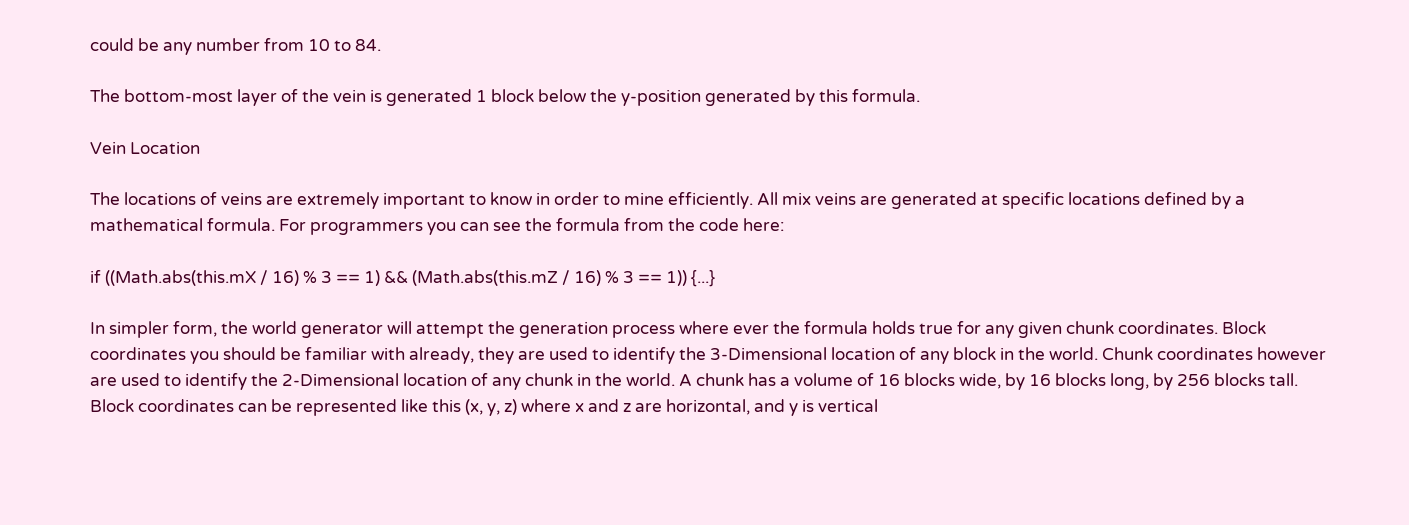could be any number from 10 to 84.

The bottom-most layer of the vein is generated 1 block below the y-position generated by this formula.

Vein Location

The locations of veins are extremely important to know in order to mine efficiently. All mix veins are generated at specific locations defined by a mathematical formula. For programmers you can see the formula from the code here:

if ((Math.abs(this.mX / 16) % 3 == 1) && (Math.abs(this.mZ / 16) % 3 == 1)) {...}

In simpler form, the world generator will attempt the generation process where ever the formula holds true for any given chunk coordinates. Block coordinates you should be familiar with already, they are used to identify the 3-Dimensional location of any block in the world. Chunk coordinates however are used to identify the 2-Dimensional location of any chunk in the world. A chunk has a volume of 16 blocks wide, by 16 blocks long, by 256 blocks tall. Block coordinates can be represented like this (x, y, z) where x and z are horizontal, and y is vertical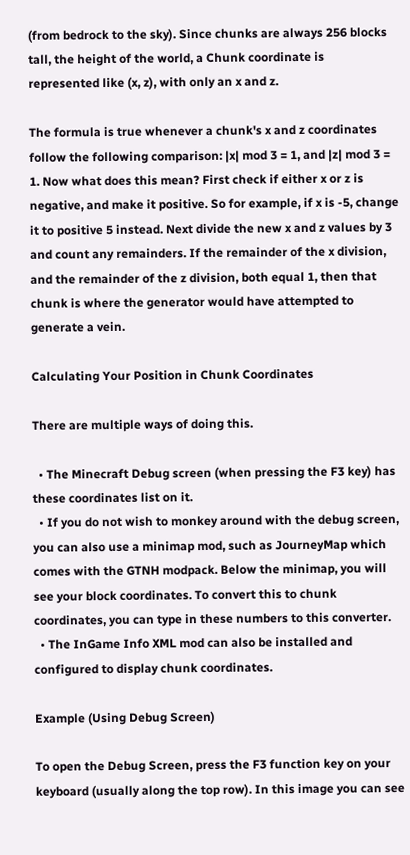(from bedrock to the sky). Since chunks are always 256 blocks tall, the height of the world, a Chunk coordinate is represented like (x, z), with only an x and z.

The formula is true whenever a chunk's x and z coordinates follow the following comparison: |x| mod 3 = 1, and |z| mod 3 = 1. Now what does this mean? First check if either x or z is negative, and make it positive. So for example, if x is -5, change it to positive 5 instead. Next divide the new x and z values by 3 and count any remainders. If the remainder of the x division, and the remainder of the z division, both equal 1, then that chunk is where the generator would have attempted to generate a vein.

Calculating Your Position in Chunk Coordinates

There are multiple ways of doing this.

  • The Minecraft Debug screen (when pressing the F3 key) has these coordinates list on it.
  • If you do not wish to monkey around with the debug screen, you can also use a minimap mod, such as JourneyMap which comes with the GTNH modpack. Below the minimap, you will see your block coordinates. To convert this to chunk coordinates, you can type in these numbers to this converter.
  • The InGame Info XML mod can also be installed and configured to display chunk coordinates.

Example (Using Debug Screen)

To open the Debug Screen, press the F3 function key on your keyboard (usually along the top row). In this image you can see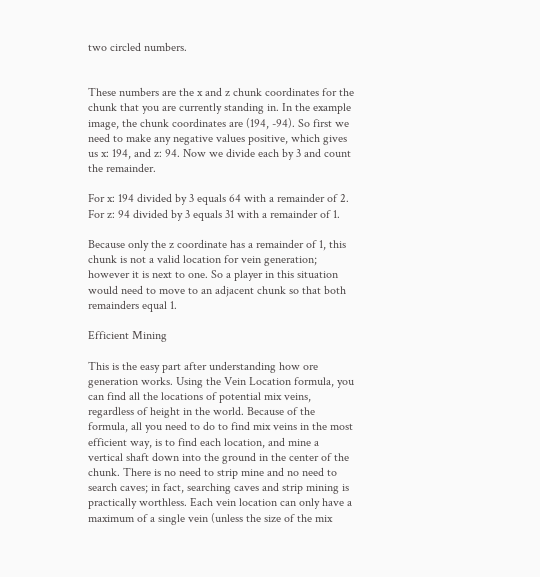two circled numbers.


These numbers are the x and z chunk coordinates for the chunk that you are currently standing in. In the example image, the chunk coordinates are (194, -94). So first we need to make any negative values positive, which gives us x: 194, and z: 94. Now we divide each by 3 and count the remainder.

For x: 194 divided by 3 equals 64 with a remainder of 2. For z: 94 divided by 3 equals 31 with a remainder of 1.

Because only the z coordinate has a remainder of 1, this chunk is not a valid location for vein generation; however it is next to one. So a player in this situation would need to move to an adjacent chunk so that both remainders equal 1.

Efficient Mining

This is the easy part after understanding how ore generation works. Using the Vein Location formula, you can find all the locations of potential mix veins, regardless of height in the world. Because of the formula, all you need to do to find mix veins in the most efficient way, is to find each location, and mine a vertical shaft down into the ground in the center of the chunk. There is no need to strip mine and no need to search caves; in fact, searching caves and strip mining is practically worthless. Each vein location can only have a maximum of a single vein (unless the size of the mix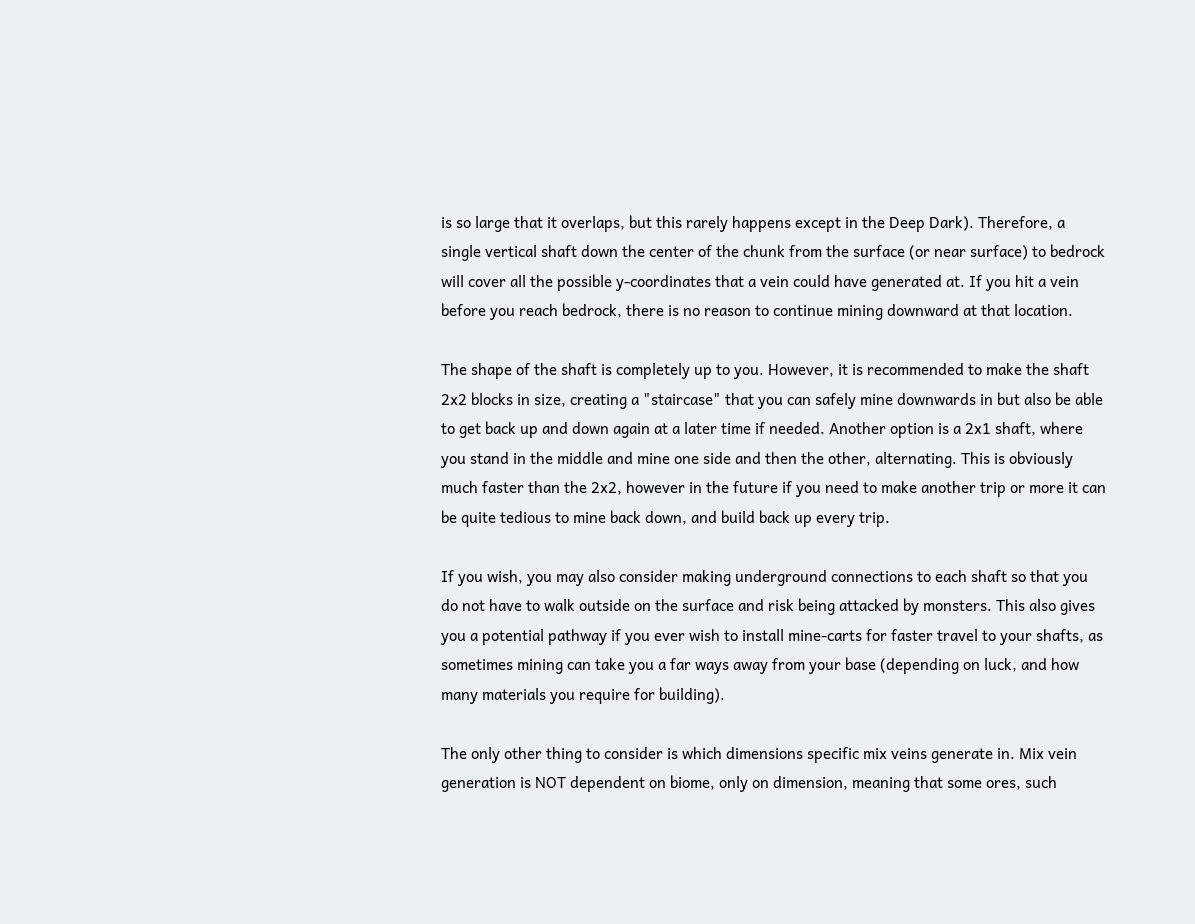is so large that it overlaps, but this rarely happens except in the Deep Dark). Therefore, a single vertical shaft down the center of the chunk from the surface (or near surface) to bedrock will cover all the possible y-coordinates that a vein could have generated at. If you hit a vein before you reach bedrock, there is no reason to continue mining downward at that location.

The shape of the shaft is completely up to you. However, it is recommended to make the shaft 2x2 blocks in size, creating a "staircase" that you can safely mine downwards in but also be able to get back up and down again at a later time if needed. Another option is a 2x1 shaft, where you stand in the middle and mine one side and then the other, alternating. This is obviously much faster than the 2x2, however in the future if you need to make another trip or more it can be quite tedious to mine back down, and build back up every trip.

If you wish, you may also consider making underground connections to each shaft so that you do not have to walk outside on the surface and risk being attacked by monsters. This also gives you a potential pathway if you ever wish to install mine-carts for faster travel to your shafts, as sometimes mining can take you a far ways away from your base (depending on luck, and how many materials you require for building).

The only other thing to consider is which dimensions specific mix veins generate in. Mix vein generation is NOT dependent on biome, only on dimension, meaning that some ores, such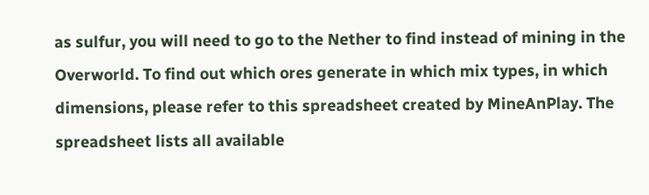as sulfur, you will need to go to the Nether to find instead of mining in the Overworld. To find out which ores generate in which mix types, in which dimensions, please refer to this spreadsheet created by MineAnPlay. The spreadsheet lists all available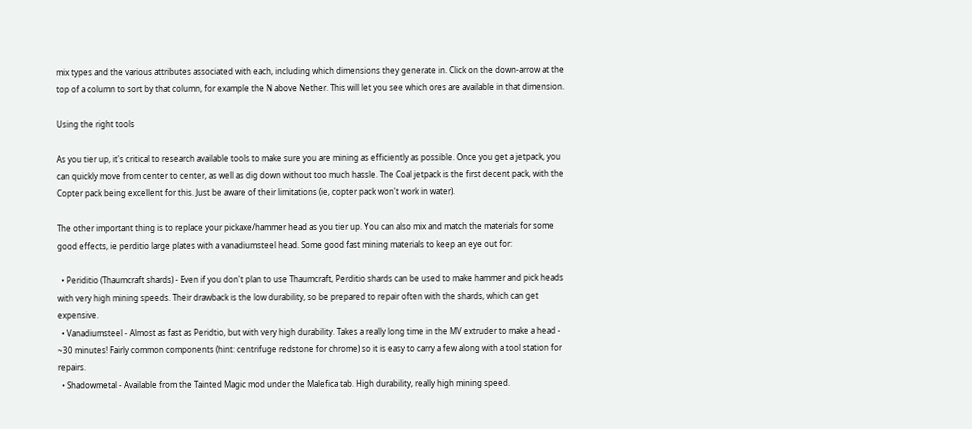mix types and the various attributes associated with each, including which dimensions they generate in. Click on the down-arrow at the top of a column to sort by that column, for example the N above Nether. This will let you see which ores are available in that dimension.

Using the right tools

As you tier up, it's critical to research available tools to make sure you are mining as efficiently as possible. Once you get a jetpack, you can quickly move from center to center, as well as dig down without too much hassle. The Coal jetpack is the first decent pack, with the Copter pack being excellent for this. Just be aware of their limitations (ie, copter pack won't work in water).

The other important thing is to replace your pickaxe/hammer head as you tier up. You can also mix and match the materials for some good effects, ie perditio large plates with a vanadiumsteel head. Some good fast mining materials to keep an eye out for:

  • Periditio (Thaumcraft shards) - Even if you don't plan to use Thaumcraft, Perditio shards can be used to make hammer and pick heads with very high mining speeds. Their drawback is the low durability, so be prepared to repair often with the shards, which can get expensive.
  • Vanadiumsteel - Almost as fast as Peridtio, but with very high durability. Takes a really long time in the MV extruder to make a head - ~30 minutes! Fairly common components (hint: centrifuge redstone for chrome) so it is easy to carry a few along with a tool station for repairs.
  • Shadowmetal - Available from the Tainted Magic mod under the Malefica tab. High durability, really high mining speed.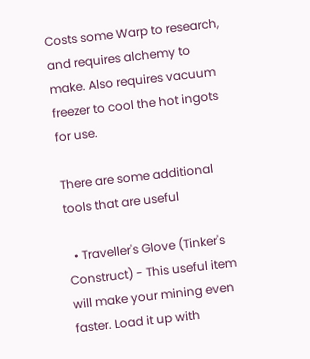Costs some Warp to research, and requires alchemy to make. Also requires vacuum freezer to cool the hot ingots for use.

There are some additional tools that are useful

  • Traveller's Glove (Tinker's Construct) - This useful item will make your mining even faster. Load it up with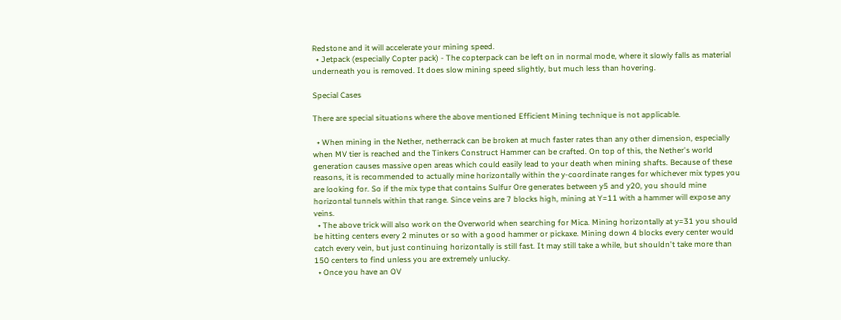Redstone and it will accelerate your mining speed.
  • Jetpack (especially Copter pack) - The copterpack can be left on in normal mode, where it slowly falls as material underneath you is removed. It does slow mining speed slightly, but much less than hovering.

Special Cases

There are special situations where the above mentioned Efficient Mining technique is not applicable.

  • When mining in the Nether, netherrack can be broken at much faster rates than any other dimension, especially when MV tier is reached and the Tinkers Construct Hammer can be crafted. On top of this, the Nether's world generation causes massive open areas which could easily lead to your death when mining shafts. Because of these reasons, it is recommended to actually mine horizontally within the y-coordinate ranges for whichever mix types you are looking for. So if the mix type that contains Sulfur Ore generates between y5 and y20, you should mine horizontal tunnels within that range. Since veins are 7 blocks high, mining at Y=11 with a hammer will expose any veins.
  • The above trick will also work on the Overworld when searching for Mica. Mining horizontally at y=31 you should be hitting centers every 2 minutes or so with a good hammer or pickaxe. Mining down 4 blocks every center would catch every vein, but just continuing horizontally is still fast. It may still take a while, but shouldn't take more than 150 centers to find unless you are extremely unlucky.
  • Once you have an OV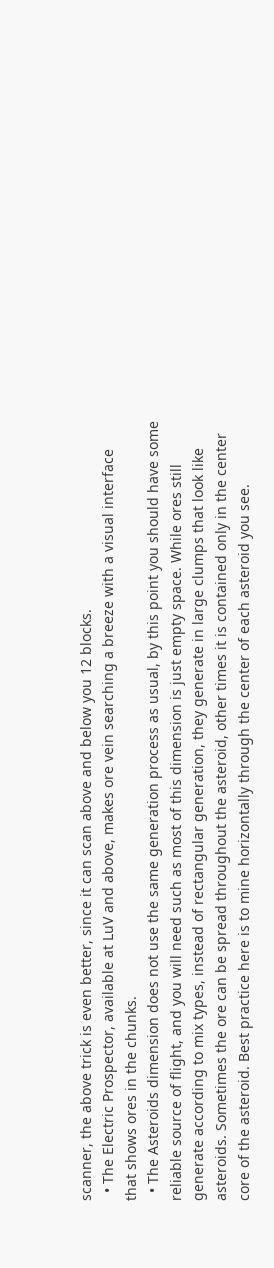scanner, the above trick is even better, since it can scan above and below you 12 blocks.
  • The Electric Prospector, available at LuV and above, makes ore vein searching a breeze with a visual interface that shows ores in the chunks.
  • The Asteroids dimension does not use the same generation process as usual, by this point you should have some reliable source of flight, and you will need such as most of this dimension is just empty space. While ores still generate according to mix types, instead of rectangular generation, they generate in large clumps that look like asteroids. Sometimes the ore can be spread throughout the asteroid, other times it is contained only in the center core of the asteroid. Best practice here is to mine horizontally through the center of each asteroid you see.